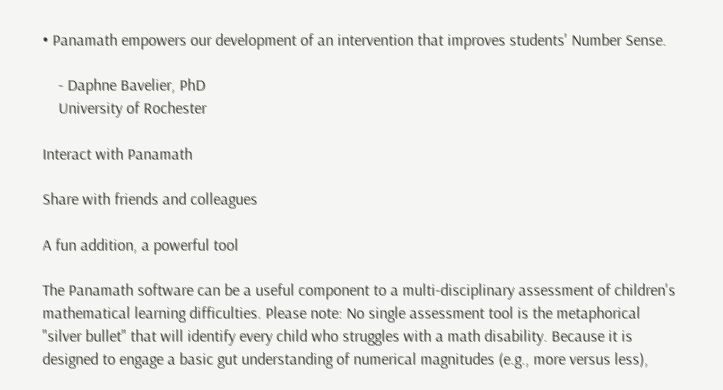• Panamath empowers our development of an intervention that improves students' Number Sense.

    - Daphne Bavelier, PhD
    University of Rochester

Interact with Panamath

Share with friends and colleagues

A fun addition, a powerful tool

The Panamath software can be a useful component to a multi-disciplinary assessment of children's mathematical learning difficulties. Please note: No single assessment tool is the metaphorical "silver bullet" that will identify every child who struggles with a math disability. Because it is designed to engage a basic gut understanding of numerical magnitudes (e.g., more versus less),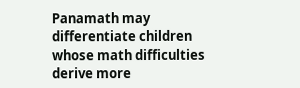Panamath may differentiate children whose math difficulties derive more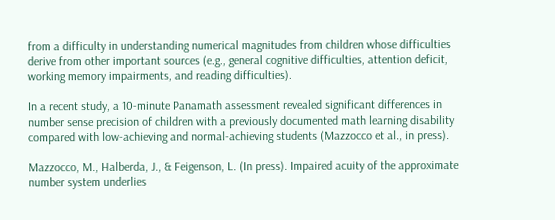from a difficulty in understanding numerical magnitudes from children whose difficulties derive from other important sources (e.g., general cognitive difficulties, attention deficit, working memory impairments, and reading difficulties).

In a recent study, a 10-minute Panamath assessment revealed significant differences in number sense precision of children with a previously documented math learning disability compared with low-achieving and normal-achieving students (Mazzocco et al., in press).

Mazzocco, M., Halberda, J., & Feigenson, L. (In press). Impaired acuity of the approximate number system underlies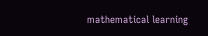mathematical learning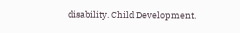disability. Child Development.